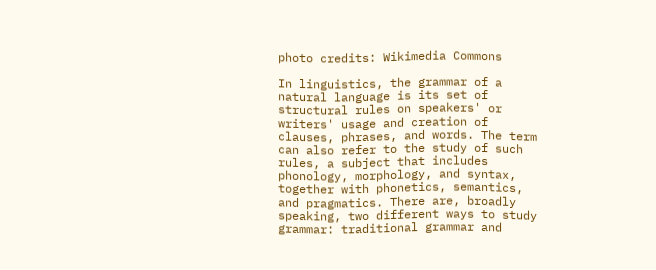photo credits: Wikimedia Commons

In linguistics, the grammar of a natural language is its set of structural rules on speakers' or writers' usage and creation of clauses, phrases, and words. The term can also refer to the study of such rules, a subject that includes phonology, morphology, and syntax, together with phonetics, semantics, and pragmatics. There are, broadly speaking, two different ways to study grammar: traditional grammar and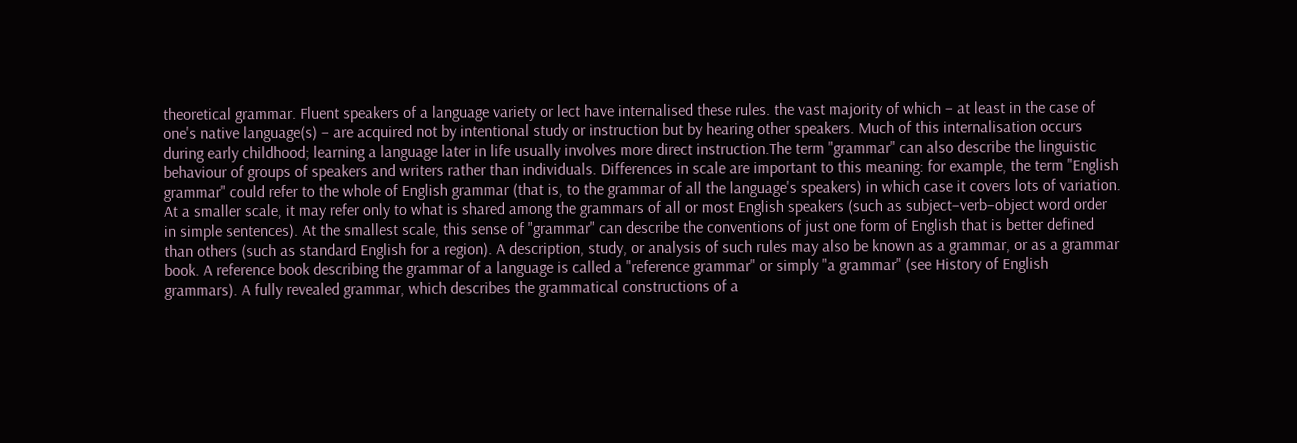theoretical grammar. Fluent speakers of a language variety or lect have internalised these rules. the vast majority of which – at least in the case of one's native language(s) – are acquired not by intentional study or instruction but by hearing other speakers. Much of this internalisation occurs during early childhood; learning a language later in life usually involves more direct instruction.The term "grammar" can also describe the linguistic behaviour of groups of speakers and writers rather than individuals. Differences in scale are important to this meaning: for example, the term "English grammar" could refer to the whole of English grammar (that is, to the grammar of all the language's speakers) in which case it covers lots of variation. At a smaller scale, it may refer only to what is shared among the grammars of all or most English speakers (such as subject–verb–object word order in simple sentences). At the smallest scale, this sense of "grammar" can describe the conventions of just one form of English that is better defined than others (such as standard English for a region). A description, study, or analysis of such rules may also be known as a grammar, or as a grammar book. A reference book describing the grammar of a language is called a "reference grammar" or simply "a grammar" (see History of English grammars). A fully revealed grammar, which describes the grammatical constructions of a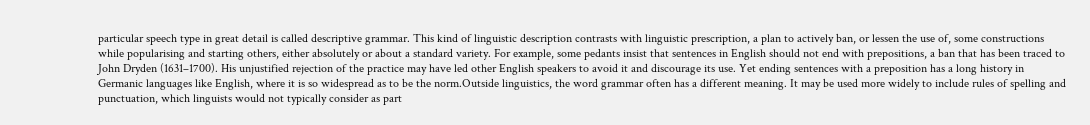particular speech type in great detail is called descriptive grammar. This kind of linguistic description contrasts with linguistic prescription, a plan to actively ban, or lessen the use of, some constructions while popularising and starting others, either absolutely or about a standard variety. For example, some pedants insist that sentences in English should not end with prepositions, a ban that has been traced to John Dryden (1631–1700). His unjustified rejection of the practice may have led other English speakers to avoid it and discourage its use. Yet ending sentences with a preposition has a long history in Germanic languages like English, where it is so widespread as to be the norm.Outside linguistics, the word grammar often has a different meaning. It may be used more widely to include rules of spelling and punctuation, which linguists would not typically consider as part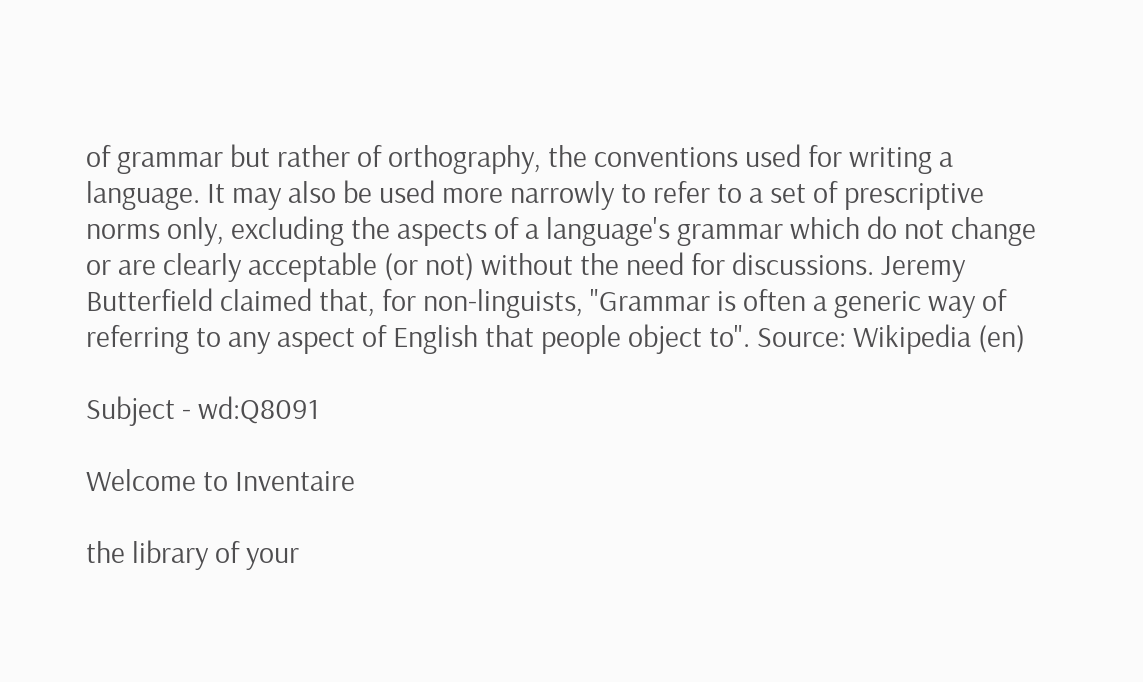of grammar but rather of orthography, the conventions used for writing a language. It may also be used more narrowly to refer to a set of prescriptive norms only, excluding the aspects of a language's grammar which do not change or are clearly acceptable (or not) without the need for discussions. Jeremy Butterfield claimed that, for non-linguists, "Grammar is often a generic way of referring to any aspect of English that people object to". Source: Wikipedia (en)

Subject - wd:Q8091

Welcome to Inventaire

the library of your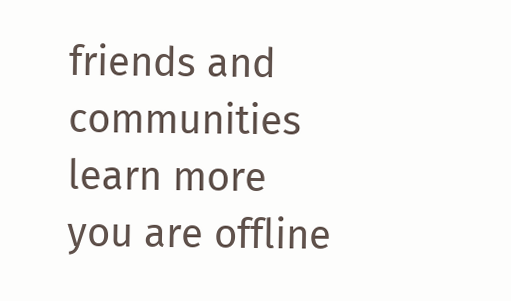friends and communities
learn more
you are offline